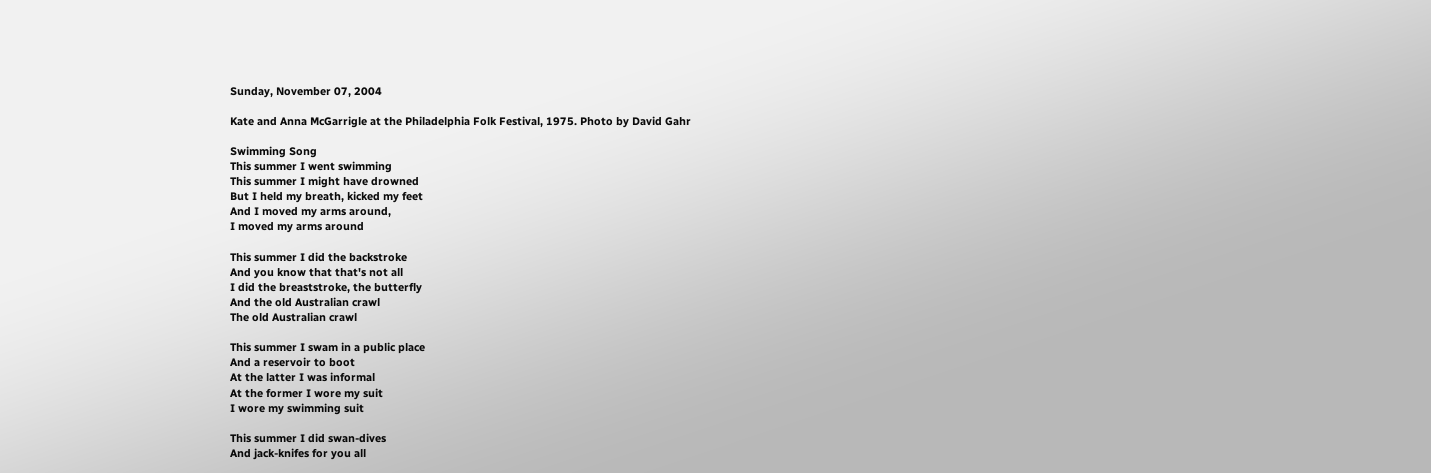Sunday, November 07, 2004

Kate and Anna McGarrigle at the Philadelphia Folk Festival, 1975. Photo by David Gahr

Swimming Song
This summer I went swimming
This summer I might have drowned
But I held my breath, kicked my feet
And I moved my arms around,
I moved my arms around

This summer I did the backstroke
And you know that that's not all
I did the breaststroke, the butterfly
And the old Australian crawl
The old Australian crawl

This summer I swam in a public place
And a reservoir to boot
At the latter I was informal
At the former I wore my suit
I wore my swimming suit

This summer I did swan-dives
And jack-knifes for you all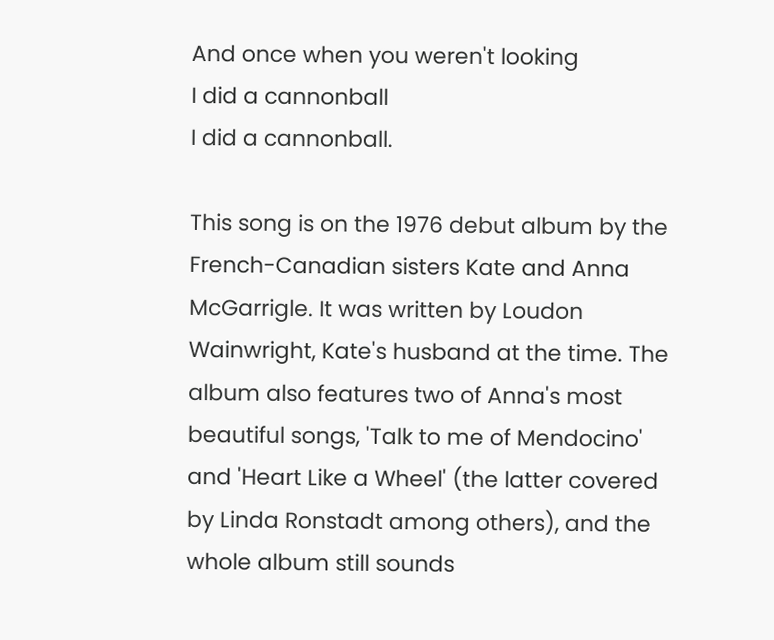And once when you weren't looking
I did a cannonball
I did a cannonball.

This song is on the 1976 debut album by the French-Canadian sisters Kate and Anna McGarrigle. It was written by Loudon Wainwright, Kate's husband at the time. The album also features two of Anna's most beautiful songs, 'Talk to me of Mendocino' and 'Heart Like a Wheel' (the latter covered by Linda Ronstadt among others), and the whole album still sounds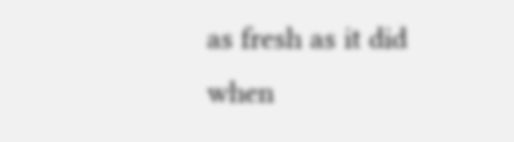as fresh as it did when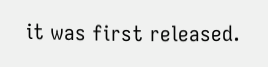it was first released.